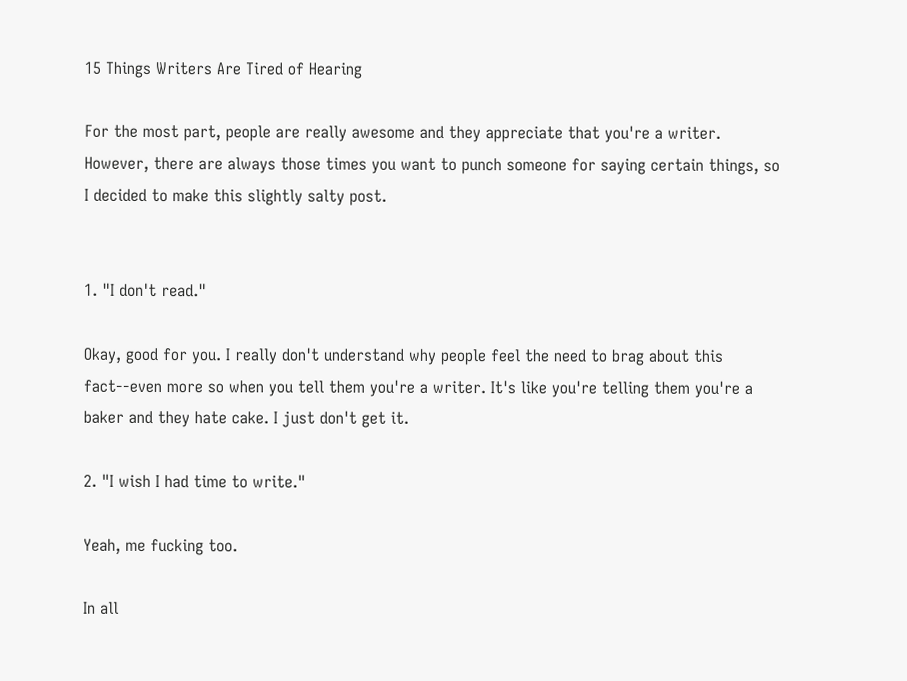15 Things Writers Are Tired of Hearing

For the most part, people are really awesome and they appreciate that you're a writer. However, there are always those times you want to punch someone for saying certain things, so I decided to make this slightly salty post.


1. "I don't read."

Okay, good for you. I really don't understand why people feel the need to brag about this fact--even more so when you tell them you're a writer. It's like you're telling them you're a baker and they hate cake. I just don't get it.

2. "I wish I had time to write."

Yeah, me fucking too.

In all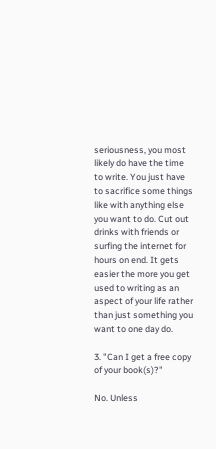seriousness, you most likely do have the time to write. You just have to sacrifice some things like with anything else you want to do. Cut out drinks with friends or surfing the internet for hours on end. It gets easier the more you get used to writing as an aspect of your life rather than just something you want to one day do.

3. "Can I get a free copy of your book(s)?"

No. Unless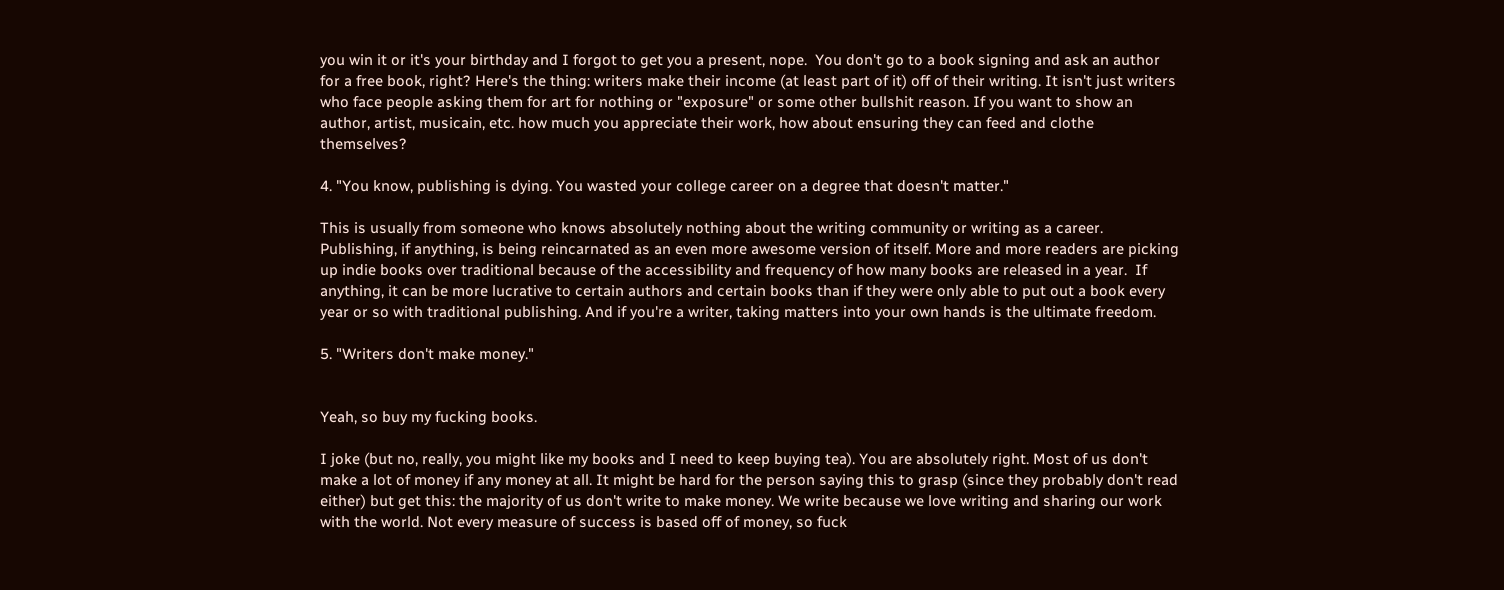you win it or it's your birthday and I forgot to get you a present, nope.  You don't go to a book signing and ask an author for a free book, right? Here's the thing: writers make their income (at least part of it) off of their writing. It isn't just writers who face people asking them for art for nothing or "exposure" or some other bullshit reason. If you want to show an author, artist, musicain, etc. how much you appreciate their work, how about ensuring they can feed and clothe themselves?

4. "You know, publishing is dying. You wasted your college career on a degree that doesn't matter."

This is usually from someone who knows absolutely nothing about the writing community or writing as a career. Publishing, if anything, is being reincarnated as an even more awesome version of itself. More and more readers are picking up indie books over traditional because of the accessibility and frequency of how many books are released in a year.  If anything, it can be more lucrative to certain authors and certain books than if they were only able to put out a book every year or so with traditional publishing. And if you're a writer, taking matters into your own hands is the ultimate freedom.

5. "Writers don't make money."


Yeah, so buy my fucking books.

I joke (but no, really, you might like my books and I need to keep buying tea). You are absolutely right. Most of us don't make a lot of money if any money at all. It might be hard for the person saying this to grasp (since they probably don't read either) but get this: the majority of us don't write to make money. We write because we love writing and sharing our work with the world. Not every measure of success is based off of money, so fuck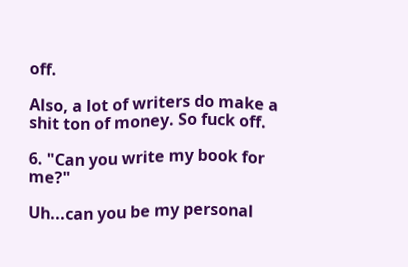off.

Also, a lot of writers do make a shit ton of money. So fuck off.

6. "Can you write my book for me?"

Uh...can you be my personal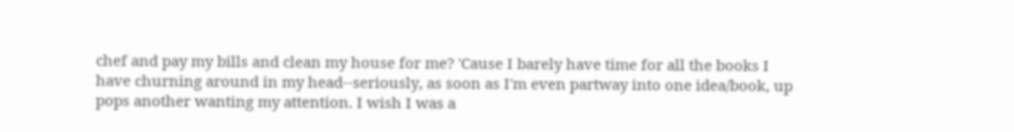chef and pay my bills and clean my house for me? 'Cause I barely have time for all the books I have churning around in my head--seriously, as soon as I'm even partway into one idea/book, up pops another wanting my attention. I wish I was a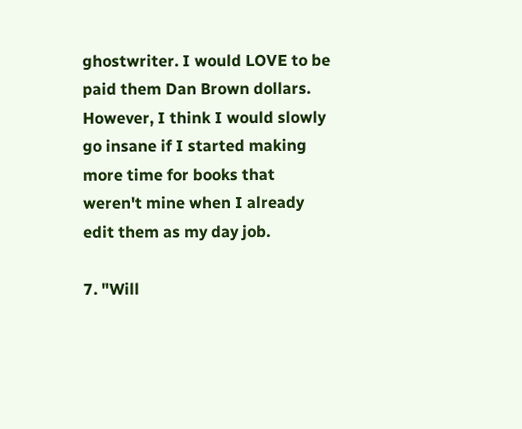ghostwriter. I would LOVE to be paid them Dan Brown dollars. However, I think I would slowly go insane if I started making more time for books that weren't mine when I already edit them as my day job.

7. "Will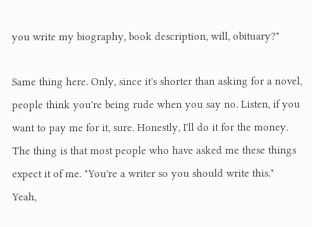you write my biography, book description, will, obituary?"

Same thing here. Only, since it's shorter than asking for a novel, people think you're being rude when you say no. Listen, if you want to pay me for it, sure. Honestly, I'll do it for the money. The thing is that most people who have asked me these things expect it of me. "You're a writer so you should write this."  Yeah,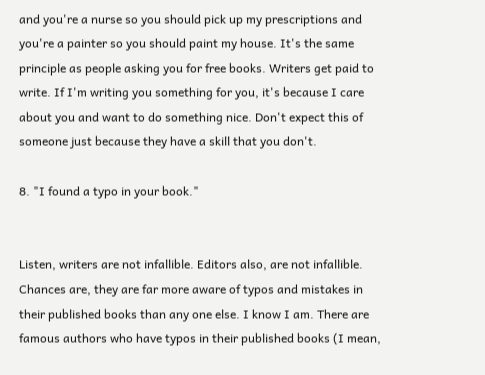and you're a nurse so you should pick up my prescriptions and you're a painter so you should paint my house. It's the same principle as people asking you for free books. Writers get paid to write. If I'm writing you something for you, it's because I care about you and want to do something nice. Don't expect this of someone just because they have a skill that you don't.

8. "I found a typo in your book."


Listen, writers are not infallible. Editors also, are not infallible. Chances are, they are far more aware of typos and mistakes in their published books than any one else. I know I am. There are famous authors who have typos in their published books (I mean,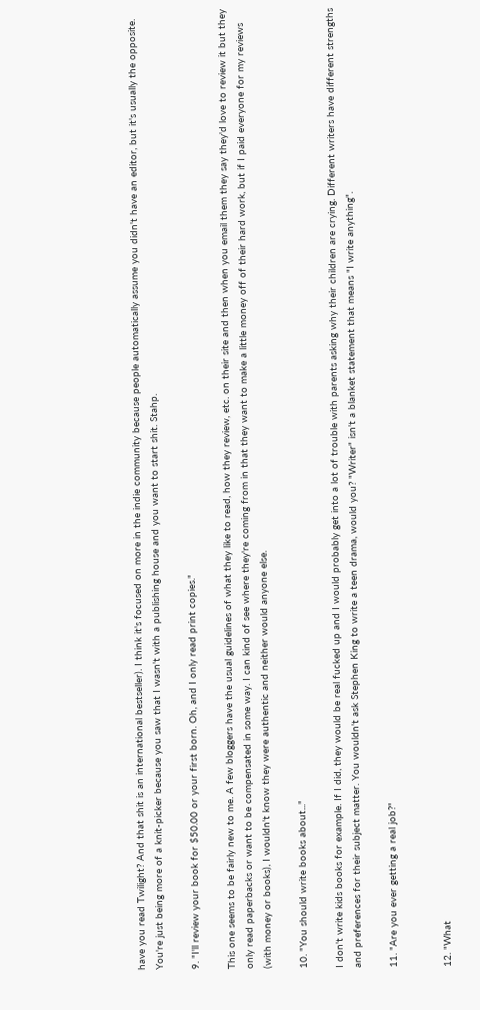have you read Twilight? And that shit is an international bestseller). I think it's focused on more in the indie community because people automatically assume you didn't have an editor, but it's usually the opposite. You're just being more of a knit-picker because you saw that I wasn't with a publishing house and you want to start shit. Stahp.

9. "I'll review your book for $50.00 or your first born. Oh, and I only read print copies."

This one seems to be fairly new to me. A few bloggers have the usual guidelines of what they like to read, how they review, etc. on their site and then when you email them they say they'd love to review it but they only read paperbacks or want to be compensated in some way. I can kind of see where they're coming from in that they want to make a little money off of their hard work, but if I paid everyone for my reviews (with money or books), I wouldn't know they were authentic and neither would anyone else.

10. "You should write books about..."

I don't write kids books for example. If I did, they would be real fucked up and I would probably get into a lot of trouble with parents asking why their children are crying. Different writers have different strengths and preferences for their subject matter. You wouldn't ask Stephen King to write a teen drama, would you? "Writer" isn't a blanket statement that means "I write anything".

11. "Are you ever getting a real job?"


12. "What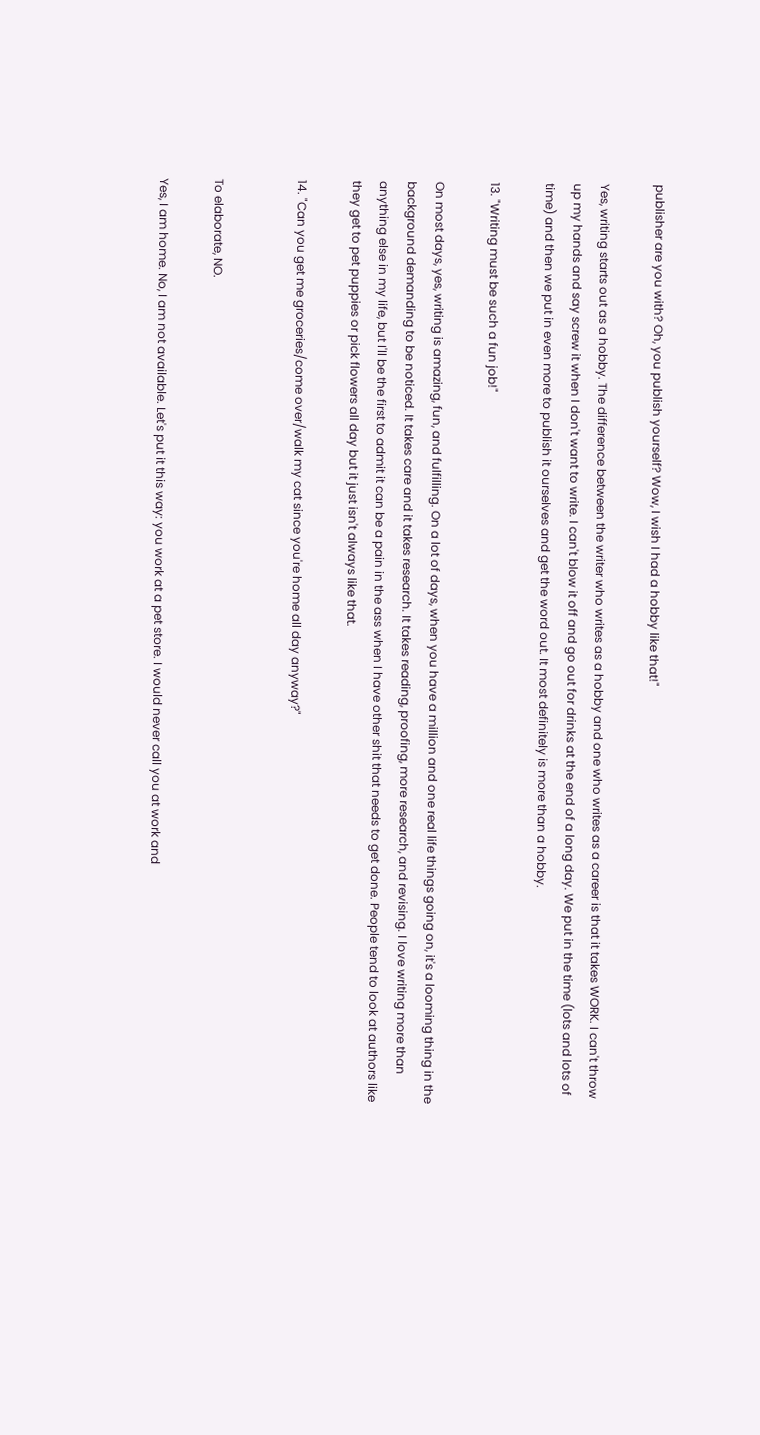publisher are you with? Oh, you publish yourself? Wow, I wish I had a hobby like that!"

Yes, writing starts out as a hobby. The difference between the writer who writes as a hobby and one who writes as a career is that it takes WORK. I can't throw up my hands and say screw it when I don't want to write. I can't blow it off and go out for drinks at the end of a long day. We put in the time (lots and lots of time) and then we put in even more to publish it ourselves and get the word out. It most definitely is more than a hobby.

13. "Writing must be such a fun job!"

On most days, yes, writing is amazing, fun, and fulfilling. On a lot of days, when you have a million and one real life things going on, it's a looming thing in the background demanding to be noticed. It takes care and it takes research. It takes reading, proofing, more research, and revising. I love writing more than anything else in my life, but I'll be the first to admit it can be a pain in the ass when I have other shit that needs to get done. People tend to look at authors like they get to pet puppies or pick flowers all day but it just isn't always like that.

14. "Can you get me groceries/come over/walk my cat since you're home all day anyway?"


To elaborate, NO.

Yes, I am home. No, I am not available. Let's put it this way: you work at a pet store. I would never call you at work and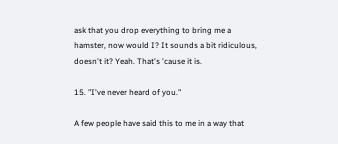ask that you drop everything to bring me a hamster, now would I? It sounds a bit ridiculous, doesn't it? Yeah. That's 'cause it is.

15. "I've never heard of you."

A few people have said this to me in a way that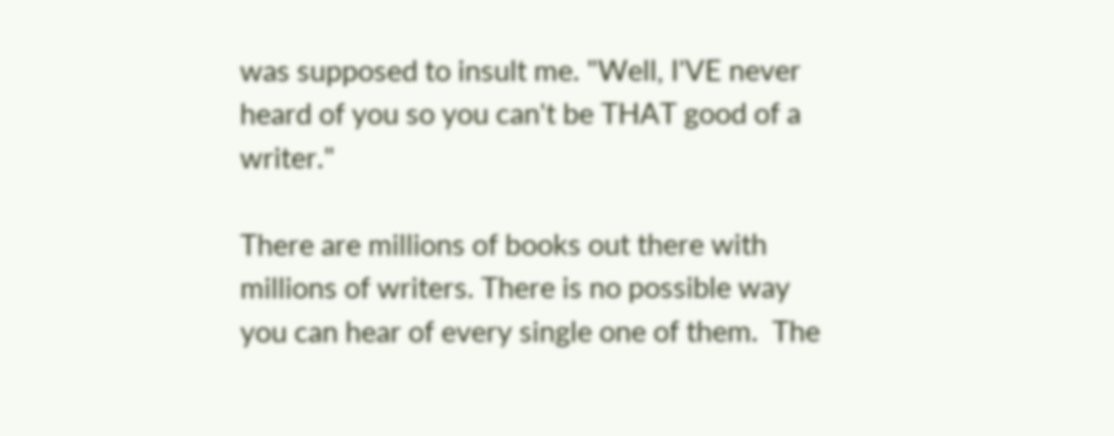was supposed to insult me. "Well, I'VE never heard of you so you can't be THAT good of a writer."

There are millions of books out there with millions of writers. There is no possible way you can hear of every single one of them.  The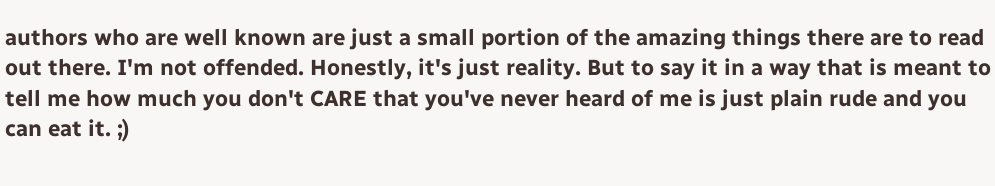authors who are well known are just a small portion of the amazing things there are to read out there. I'm not offended. Honestly, it's just reality. But to say it in a way that is meant to tell me how much you don't CARE that you've never heard of me is just plain rude and you can eat it. ;)